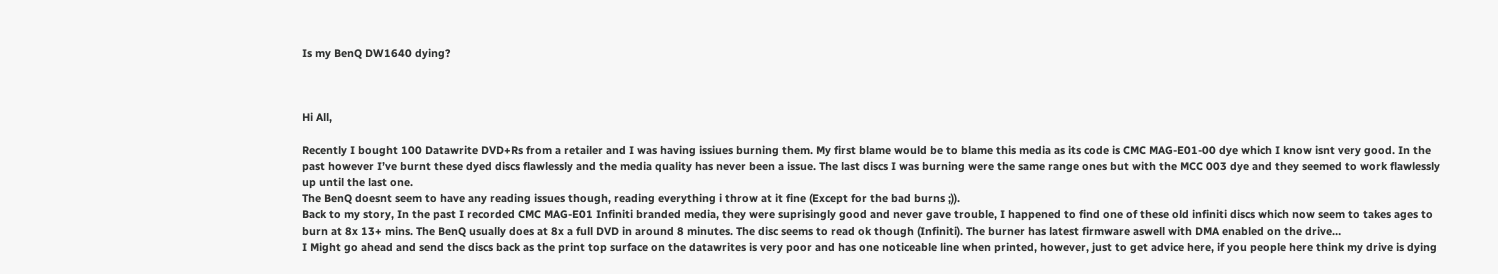Is my BenQ DW1640 dying?



Hi All,

Recently I bought 100 Datawrite DVD+Rs from a retailer and I was having issiues burning them. My first blame would be to blame this media as its code is CMC MAG-E01-00 dye which I know isnt very good. In the past however I’ve burnt these dyed discs flawlessly and the media quality has never been a issue. The last discs I was burning were the same range ones but with the MCC 003 dye and they seemed to work flawlessly up until the last one.
The BenQ doesnt seem to have any reading issues though, reading everything i throw at it fine (Except for the bad burns ;)).
Back to my story, In the past I recorded CMC MAG-E01 Infiniti branded media, they were suprisingly good and never gave trouble, I happened to find one of these old infiniti discs which now seem to takes ages to burn at 8x 13+ mins. The BenQ usually does at 8x a full DVD in around 8 minutes. The disc seems to read ok though (Infiniti). The burner has latest firmware aswell with DMA enabled on the drive…
I Might go ahead and send the discs back as the print top surface on the datawrites is very poor and has one noticeable line when printed, however, just to get advice here, if you people here think my drive is dying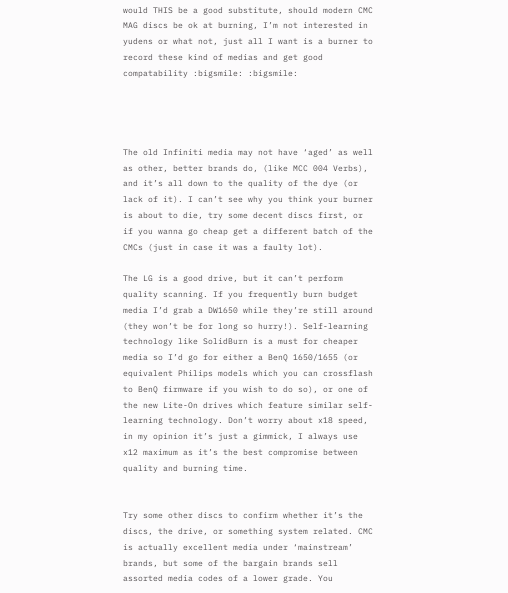would THIS be a good substitute, should modern CMC MAG discs be ok at burning, I’m not interested in yudens or what not, just all I want is a burner to record these kind of medias and get good compatability :bigsmile: :bigsmile:




The old Infiniti media may not have ‘aged’ as well as other, better brands do, (like MCC 004 Verbs), and it’s all down to the quality of the dye (or lack of it). I can’t see why you think your burner is about to die, try some decent discs first, or if you wanna go cheap get a different batch of the CMCs (just in case it was a faulty lot).

The LG is a good drive, but it can’t perform quality scanning. If you frequently burn budget media I’d grab a DW1650 while they’re still around (they won’t be for long so hurry!). Self-learning technology like SolidBurn is a must for cheaper media so I’d go for either a BenQ 1650/1655 (or equivalent Philips models which you can crossflash to BenQ firmware if you wish to do so), or one of the new Lite-On drives which feature similar self-learning technology. Don’t worry about x18 speed, in my opinion it’s just a gimmick, I always use x12 maximum as it’s the best compromise between quality and burning time.


Try some other discs to confirm whether it’s the discs, the drive, or something system related. CMC is actually excellent media under ‘mainstream’ brands, but some of the bargain brands sell assorted media codes of a lower grade. You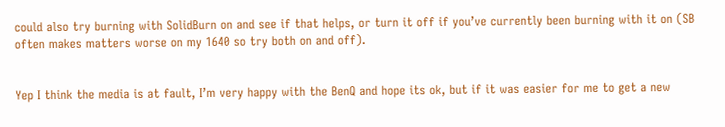could also try burning with SolidBurn on and see if that helps, or turn it off if you’ve currently been burning with it on (SB often makes matters worse on my 1640 so try both on and off).


Yep I think the media is at fault, I’m very happy with the BenQ and hope its ok, but if it was easier for me to get a new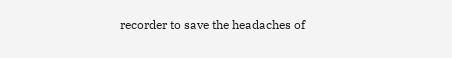recorder to save the headaches of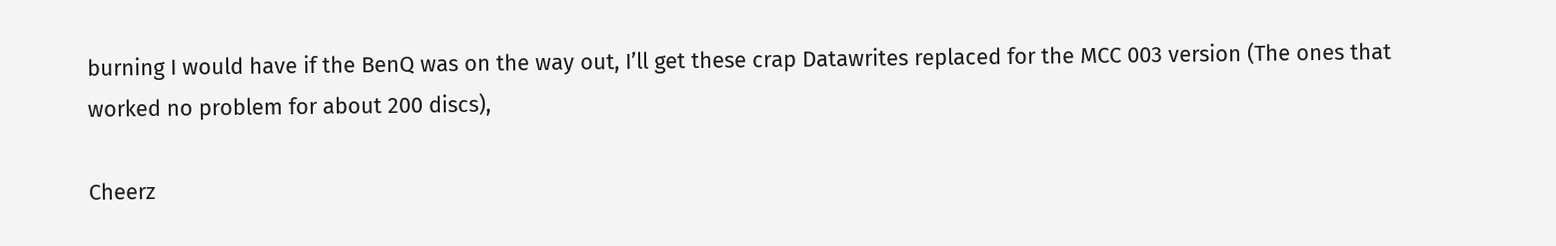burning I would have if the BenQ was on the way out, I’ll get these crap Datawrites replaced for the MCC 003 version (The ones that worked no problem for about 200 discs),

Cheerz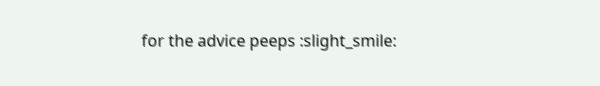for the advice peeps :slight_smile: